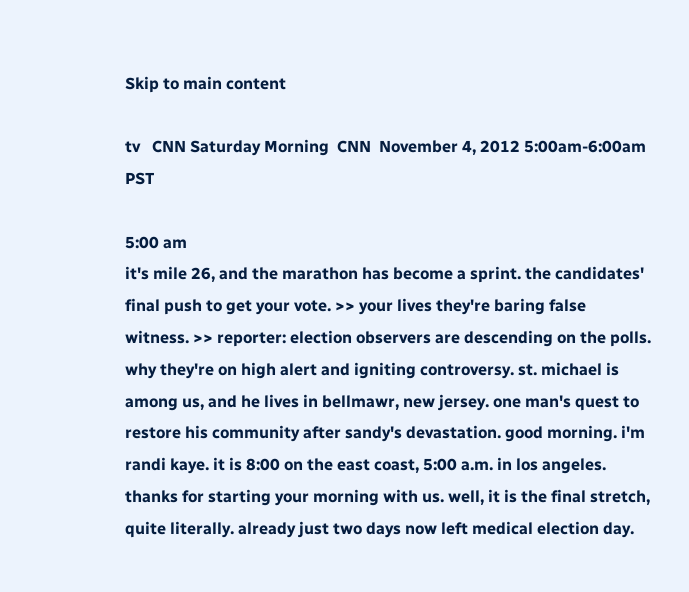Skip to main content

tv   CNN Saturday Morning  CNN  November 4, 2012 5:00am-6:00am PST

5:00 am
it's mile 26, and the marathon has become a sprint. the candidates' final push to get your vote. >> your lives they're baring false witness. >> reporter: election observers are descending on the polls. why they're on high alert and igniting controversy. st. michael is among us, and he lives in bellmawr, new jersey. one man's quest to restore his community after sandy's devastation. good morning. i'm randi kaye. it is 8:00 on the east coast, 5:00 a.m. in los angeles. thanks for starting your morning with us. well, it is the final stretch, quite literally. already just two days now left medical election day.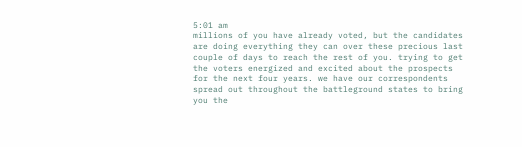5:01 am
millions of you have already voted, but the candidates are doing everything they can over these precious last couple of days to reach the rest of you. trying to get the voters energized and excited about the prospects for the next four years. we have our correspondents spread out throughout the battleground states to bring you the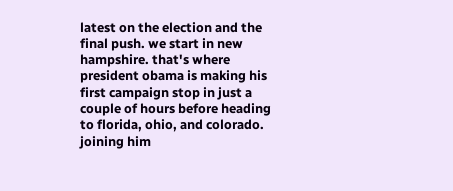latest on the election and the final push. we start in new hampshire. that's where president obama is making his first campaign stop in just a couple of hours before heading to florida, ohio, and colorado. joining him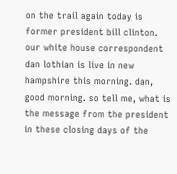on the trail again today is former president bill clinton. our white house correspondent dan lothian is live in new hampshire this morning. dan, good morning. so tell me, what is the message from the president in these closing days of the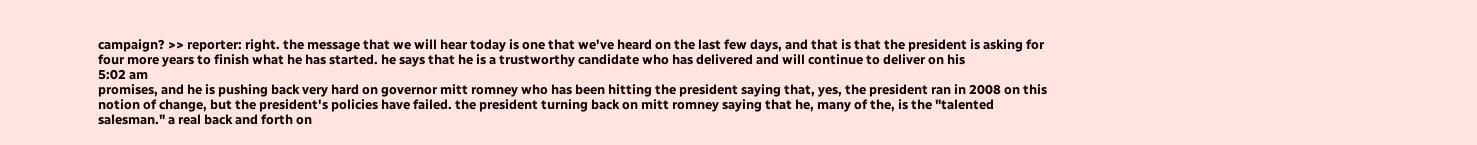campaign? >> reporter: right. the message that we will hear today is one that we've heard on the last few days, and that is that the president is asking for four more years to finish what he has started. he says that he is a trustworthy candidate who has delivered and will continue to deliver on his
5:02 am
promises, and he is pushing back very hard on governor mitt romney who has been hitting the president saying that, yes, the president ran in 2008 on this notion of change, but the president's policies have failed. the president turning back on mitt romney saying that he, many of the, is the "talented salesman." a real back and forth on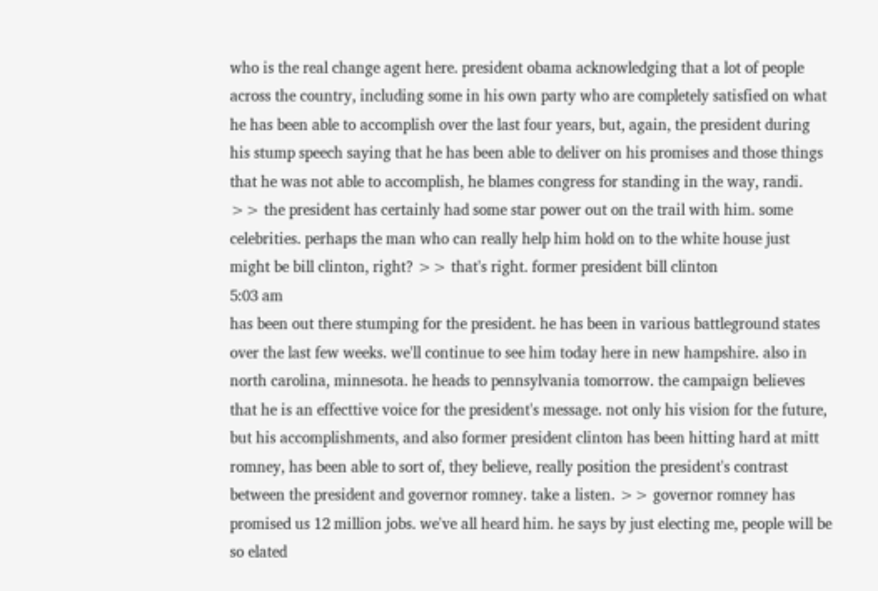who is the real change agent here. president obama acknowledging that a lot of people across the country, including some in his own party who are completely satisfied on what he has been able to accomplish over the last four years, but, again, the president during his stump speech saying that he has been able to deliver on his promises and those things that he was not able to accomplish, he blames congress for standing in the way, randi. >> the president has certainly had some star power out on the trail with him. some celebrities. perhaps the man who can really help him hold on to the white house just might be bill clinton, right? >> that's right. former president bill clinton
5:03 am
has been out there stumping for the president. he has been in various battleground states over the last few weeks. we'll continue to see him today here in new hampshire. also in north carolina, minnesota. he heads to pennsylvania tomorrow. the campaign believes that he is an effecttive voice for the president's message. not only his vision for the future, but his accomplishments, and also former president clinton has been hitting hard at mitt romney, has been able to sort of, they believe, really position the president's contrast between the president and governor romney. take a listen. >> governor romney has promised us 12 million jobs. we've all heard him. he says by just electing me, people will be so elated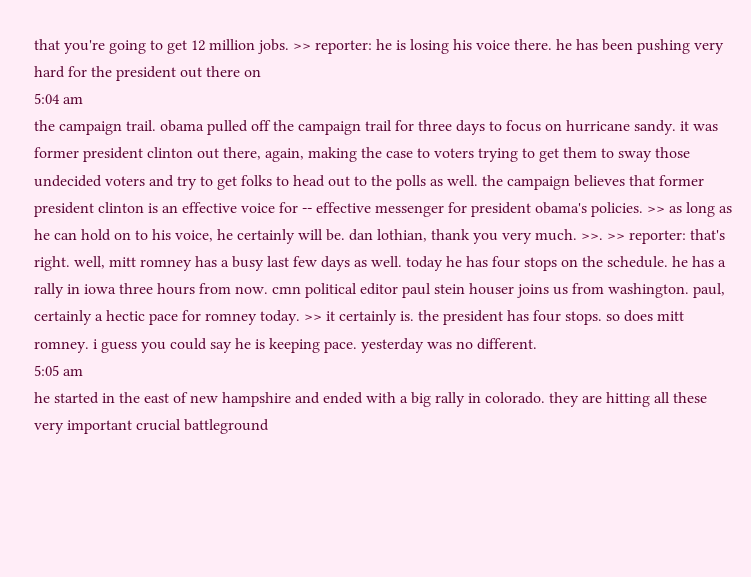that you're going to get 12 million jobs. >> reporter: he is losing his voice there. he has been pushing very hard for the president out there on
5:04 am
the campaign trail. obama pulled off the campaign trail for three days to focus on hurricane sandy. it was former president clinton out there, again, making the case to voters trying to get them to sway those undecided voters and try to get folks to head out to the polls as well. the campaign believes that former president clinton is an effective voice for -- effective messenger for president obama's policies. >> as long as he can hold on to his voice, he certainly will be. dan lothian, thank you very much. >>. >> reporter: that's right. well, mitt romney has a busy last few days as well. today he has four stops on the schedule. he has a rally in iowa three hours from now. cmn political editor paul stein houser joins us from washington. paul, certainly a hectic pace for romney today. >> it certainly is. the president has four stops. so does mitt romney. i guess you could say he is keeping pace. yesterday was no different.
5:05 am
he started in the east of new hampshire and ended with a big rally in colorado. they are hitting all these very important crucial battleground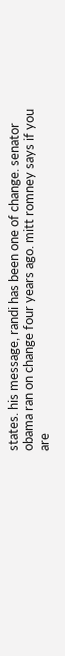states. his message, randi has been one of change. senator obama ran on change four years ago. mitt romney says if you are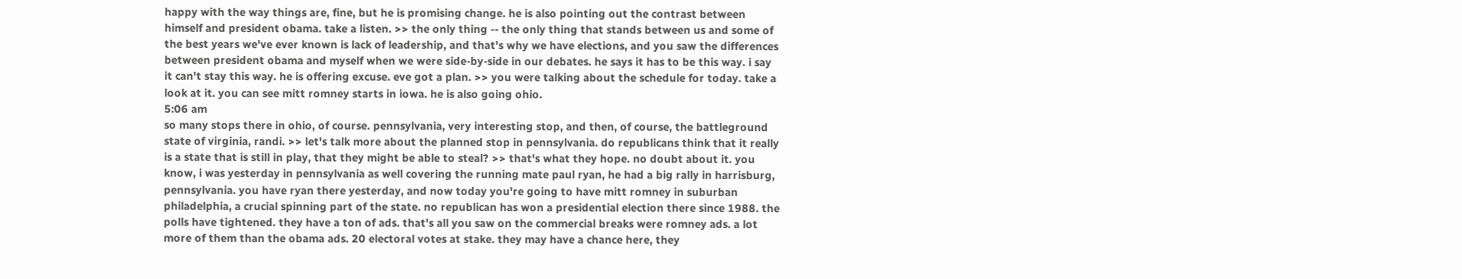happy with the way things are, fine, but he is promising change. he is also pointing out the contrast between himself and president obama. take a listen. >> the only thing -- the only thing that stands between us and some of the best years we've ever known is lack of leadership, and that's why we have elections, and you saw the differences between president obama and myself when we were side-by-side in our debates. he says it has to be this way. i say it can't stay this way. he is offering excuse. eve got a plan. >> you were talking about the schedule for today. take a look at it. you can see mitt romney starts in iowa. he is also going ohio.
5:06 am
so many stops there in ohio, of course. pennsylvania, very interesting stop, and then, of course, the battleground state of virginia, randi. >> let's talk more about the planned stop in pennsylvania. do republicans think that it really is a state that is still in play, that they might be able to steal? >> that's what they hope. no doubt about it. you know, i was yesterday in pennsylvania as well covering the running mate paul ryan, he had a big rally in harrisburg, pennsylvania. you have ryan there yesterday, and now today you're going to have mitt romney in suburban philadelphia, a crucial spinning part of the state. no republican has won a presidential election there since 1988. the polls have tightened. they have a ton of ads. that's all you saw on the commercial breaks were romney ads. a lot more of them than the obama ads. 20 electoral votes at stake. they may have a chance here, they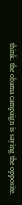think. the obama campaign is saying the opposite.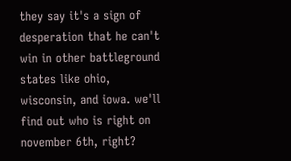they say it's a sign of desperation that he can't win in other battleground states like ohio, wisconsin, and iowa. we'll find out who is right on november 6th, right?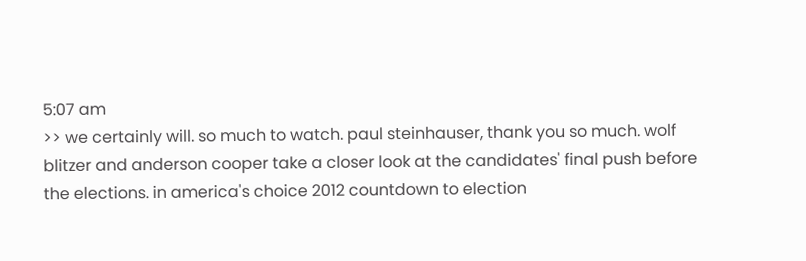5:07 am
>> we certainly will. so much to watch. paul steinhauser, thank you so much. wolf blitzer and anderson cooper take a closer look at the candidates' final push before the elections. in america's choice 2012 countdown to election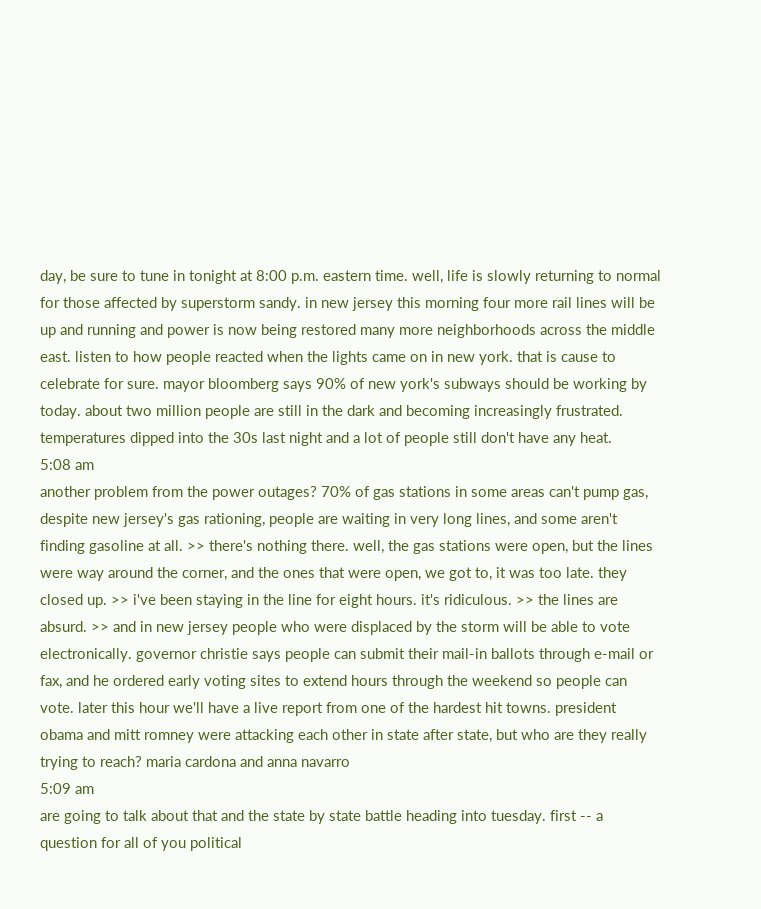day, be sure to tune in tonight at 8:00 p.m. eastern time. well, life is slowly returning to normal for those affected by superstorm sandy. in new jersey this morning four more rail lines will be up and running and power is now being restored many more neighborhoods across the middle east. listen to how people reacted when the lights came on in new york. that is cause to celebrate for sure. mayor bloomberg says 90% of new york's subways should be working by today. about two million people are still in the dark and becoming increasingly frustrated. temperatures dipped into the 30s last night and a lot of people still don't have any heat.
5:08 am
another problem from the power outages? 70% of gas stations in some areas can't pump gas, despite new jersey's gas rationing, people are waiting in very long lines, and some aren't finding gasoline at all. >> there's nothing there. well, the gas stations were open, but the lines were way around the corner, and the ones that were open, we got to, it was too late. they closed up. >> i've been staying in the line for eight hours. it's ridiculous. >> the lines are absurd. >> and in new jersey people who were displaced by the storm will be able to vote electronically. governor christie says people can submit their mail-in ballots through e-mail or fax, and he ordered early voting sites to extend hours through the weekend so people can vote. later this hour we'll have a live report from one of the hardest hit towns. president obama and mitt romney were attacking each other in state after state, but who are they really trying to reach? maria cardona and anna navarro
5:09 am
are going to talk about that and the state by state battle heading into tuesday. first -- a question for all of you political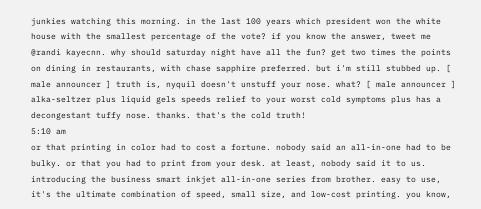junkies watching this morning. in the last 100 years which president won the white house with the smallest percentage of the vote? if you know the answer, tweet me @randi kayecnn. why should saturday night have all the fun? get two times the points on dining in restaurants, with chase sapphire preferred. but i'm still stubbed up. [ male announcer ] truth is, nyquil doesn't unstuff your nose. what? [ male announcer ] alka-seltzer plus liquid gels speeds relief to your worst cold symptoms plus has a decongestant tuffy nose. thanks. that's the cold truth!
5:10 am
or that printing in color had to cost a fortune. nobody said an all-in-one had to be bulky. or that you had to print from your desk. at least, nobody said it to us. introducing the business smart inkjet all-in-one series from brother. easy to use, it's the ultimate combination of speed, small size, and low-cost printing. you know,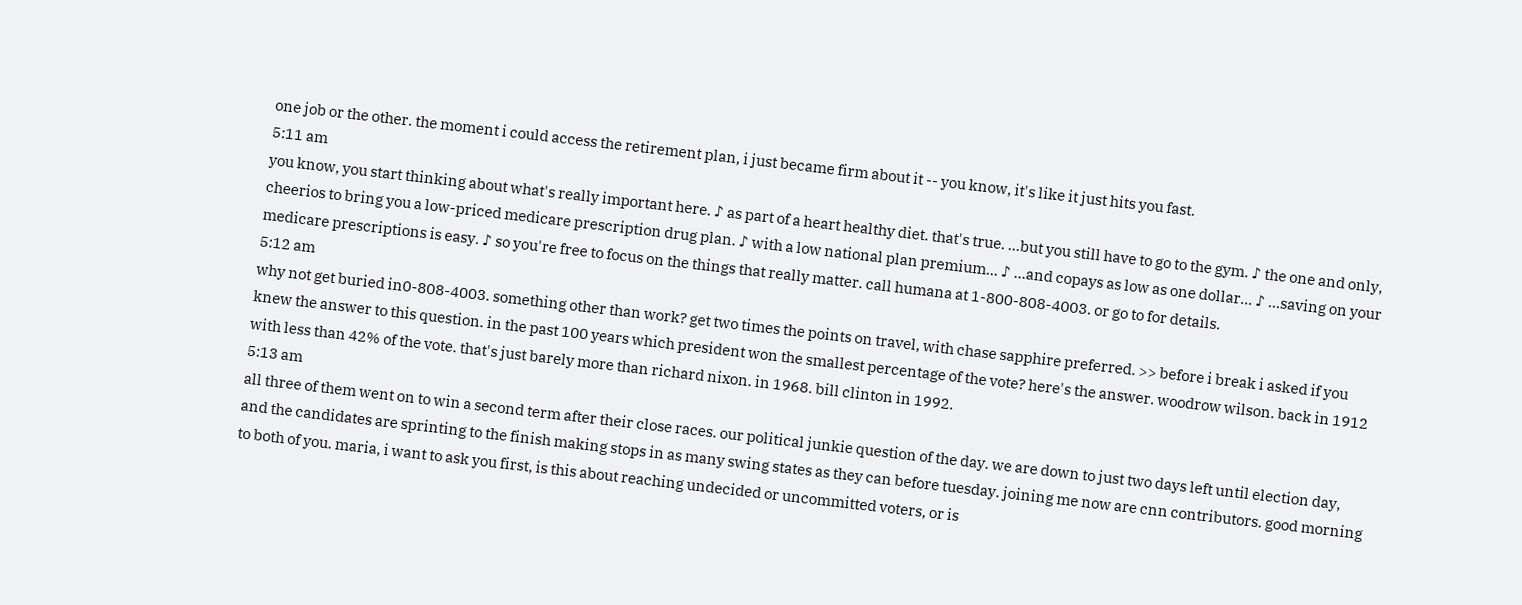one job or the other. the moment i could access the retirement plan, i just became firm about it -- you know, it's like it just hits you fast.
5:11 am
you know, you start thinking about what's really important here. ♪ as part of a heart healthy diet. that's true. ...but you still have to go to the gym. ♪ the one and only, cheerios to bring you a low-priced medicare prescription drug plan. ♪ with a low national plan premium... ♪ ...and copays as low as one dollar... ♪ ...saving on your medicare prescriptions is easy. ♪ so you're free to focus on the things that really matter. call humana at 1-800-808-4003. or go to for details.
5:12 am
why not get buried in0-808-4003. something other than work? get two times the points on travel, with chase sapphire preferred. >> before i break i asked if you knew the answer to this question. in the past 100 years which president won the smallest percentage of the vote? here's the answer. woodrow wilson. back in 1912 with less than 42% of the vote. that's just barely more than richard nixon. in 1968. bill clinton in 1992.
5:13 am
all three of them went on to win a second term after their close races. our political junkie question of the day. we are down to just two days left until election day, and the candidates are sprinting to the finish making stops in as many swing states as they can before tuesday. joining me now are cnn contributors. good morning to both of you. maria, i want to ask you first, is this about reaching undecided or uncommitted voters, or is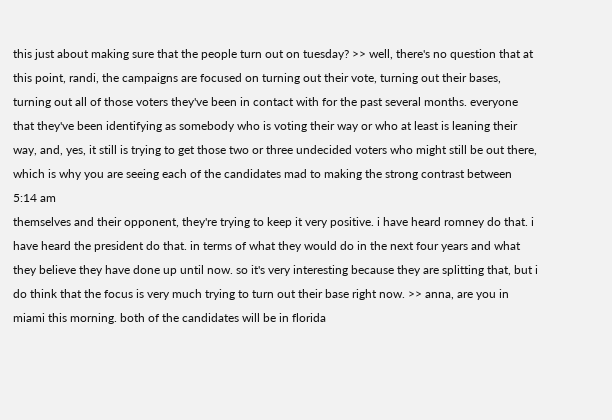this just about making sure that the people turn out on tuesday? >> well, there's no question that at this point, randi, the campaigns are focused on turning out their vote, turning out their bases, turning out all of those voters they've been in contact with for the past several months. everyone that they've been identifying as somebody who is voting their way or who at least is leaning their way, and, yes, it still is trying to get those two or three undecided voters who might still be out there, which is why you are seeing each of the candidates mad to making the strong contrast between
5:14 am
themselves and their opponent, they're trying to keep it very positive. i have heard romney do that. i have heard the president do that. in terms of what they would do in the next four years and what they believe they have done up until now. so it's very interesting because they are splitting that, but i do think that the focus is very much trying to turn out their base right now. >> anna, are you in miami this morning. both of the candidates will be in florida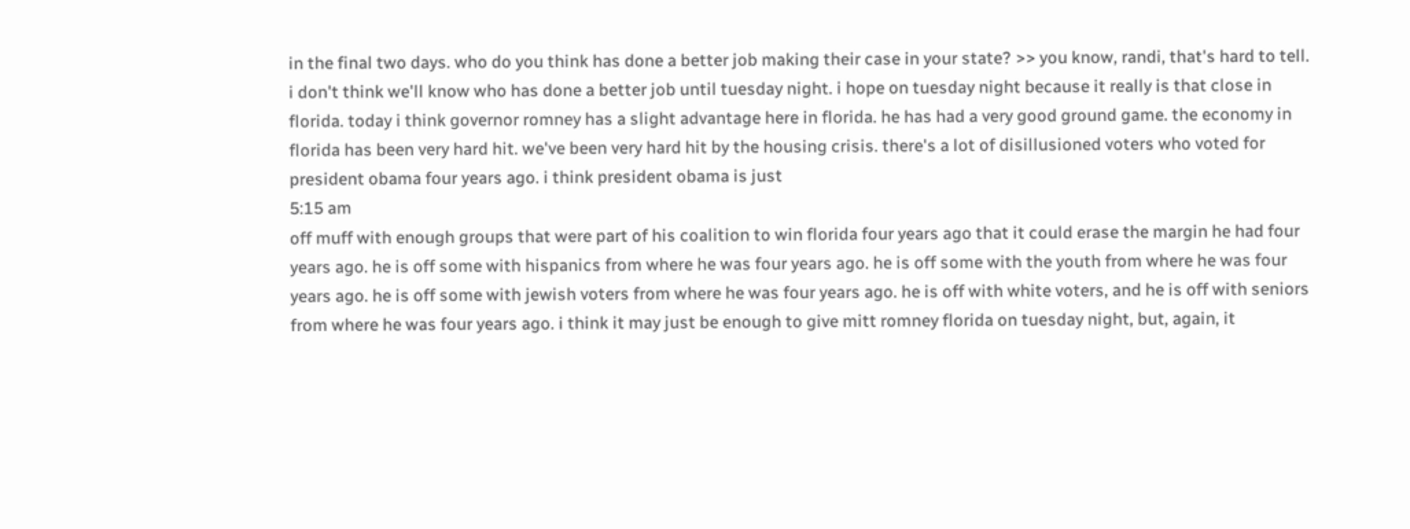in the final two days. who do you think has done a better job making their case in your state? >> you know, randi, that's hard to tell. i don't think we'll know who has done a better job until tuesday night. i hope on tuesday night because it really is that close in florida. today i think governor romney has a slight advantage here in florida. he has had a very good ground game. the economy in florida has been very hard hit. we've been very hard hit by the housing crisis. there's a lot of disillusioned voters who voted for president obama four years ago. i think president obama is just
5:15 am
off muff with enough groups that were part of his coalition to win florida four years ago that it could erase the margin he had four years ago. he is off some with hispanics from where he was four years ago. he is off some with the youth from where he was four years ago. he is off some with jewish voters from where he was four years ago. he is off with white voters, and he is off with seniors from where he was four years ago. i think it may just be enough to give mitt romney florida on tuesday night, but, again, it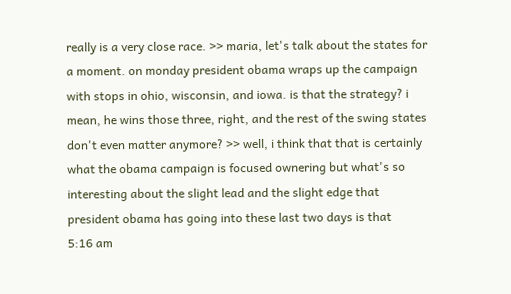really is a very close race. >> maria, let's talk about the states for a moment. on monday president obama wraps up the campaign with stops in ohio, wisconsin, and iowa. is that the strategy? i mean, he wins those three, right, and the rest of the swing states don't even matter anymore? >> well, i think that that is certainly what the obama campaign is focused ownering but what's so interesting about the slight lead and the slight edge that president obama has going into these last two days is that
5:16 am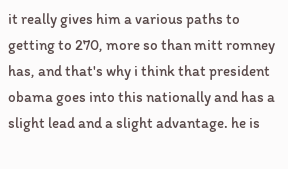it really gives him a various paths to getting to 270, more so than mitt romney has, and that's why i think that president obama goes into this nationally and has a slight lead and a slight advantage. he is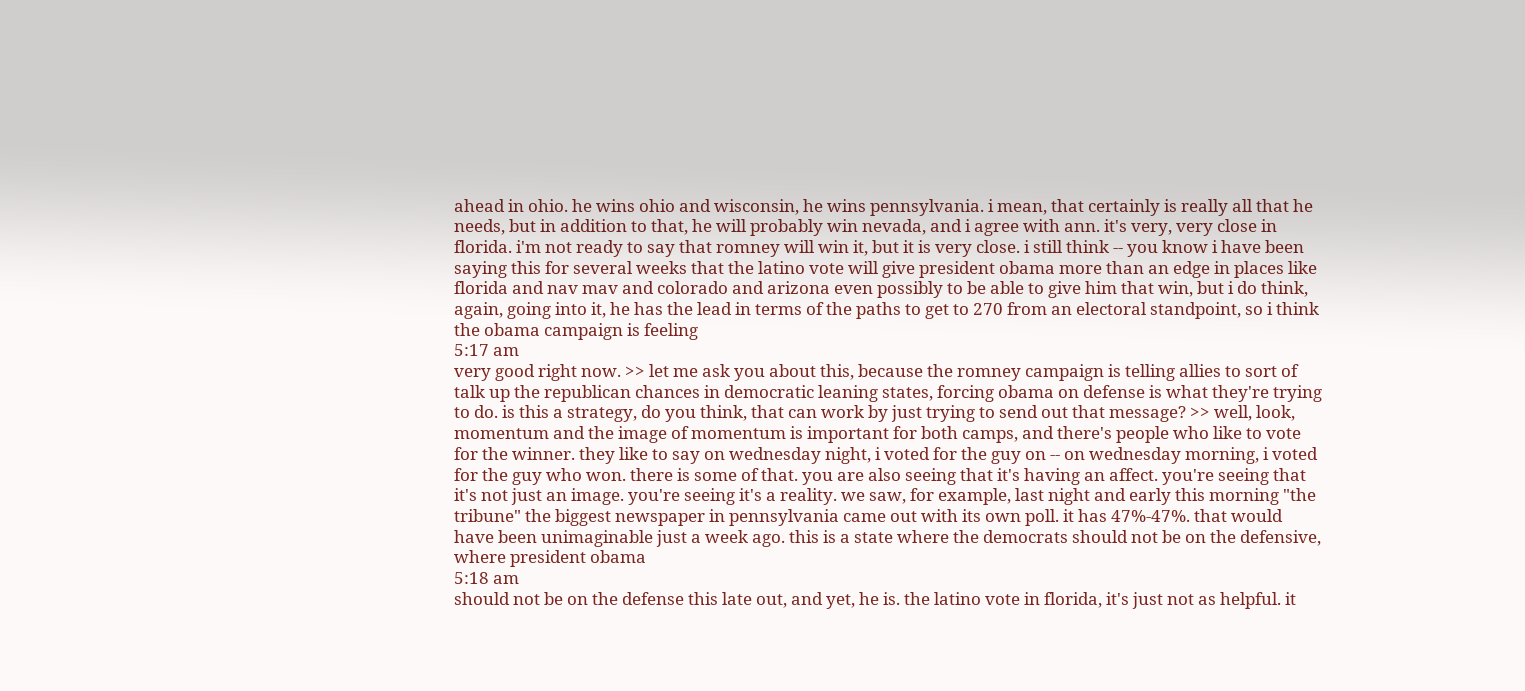ahead in ohio. he wins ohio and wisconsin, he wins pennsylvania. i mean, that certainly is really all that he needs, but in addition to that, he will probably win nevada, and i agree with ann. it's very, very close in florida. i'm not ready to say that romney will win it, but it is very close. i still think -- you know i have been saying this for several weeks that the latino vote will give president obama more than an edge in places like florida and nav mav and colorado and arizona even possibly to be able to give him that win, but i do think, again, going into it, he has the lead in terms of the paths to get to 270 from an electoral standpoint, so i think the obama campaign is feeling
5:17 am
very good right now. >> let me ask you about this, because the romney campaign is telling allies to sort of talk up the republican chances in democratic leaning states, forcing obama on defense is what they're trying to do. is this a strategy, do you think, that can work by just trying to send out that message? >> well, look, momentum and the image of momentum is important for both camps, and there's people who like to vote for the winner. they like to say on wednesday night, i voted for the guy on -- on wednesday morning, i voted for the guy who won. there is some of that. you are also seeing that it's having an affect. you're seeing that it's not just an image. you're seeing it's a reality. we saw, for example, last night and early this morning "the tribune" the biggest newspaper in pennsylvania came out with its own poll. it has 47%-47%. that would have been unimaginable just a week ago. this is a state where the democrats should not be on the defensive, where president obama
5:18 am
should not be on the defense this late out, and yet, he is. the latino vote in florida, it's just not as helpful. it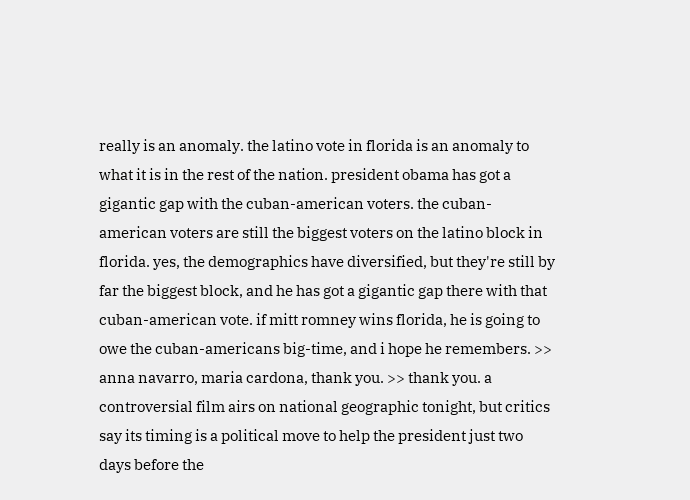really is an anomaly. the latino vote in florida is an anomaly to what it is in the rest of the nation. president obama has got a gigantic gap with the cuban-american voters. the cuban-american voters are still the biggest voters on the latino block in florida. yes, the demographics have diversified, but they're still by far the biggest block, and he has got a gigantic gap there with that cuban-american vote. if mitt romney wins florida, he is going to owe the cuban-americans big-time, and i hope he remembers. >> anna navarro, maria cardona, thank you. >> thank you. a controversial film airs on national geographic tonight, but critics say its timing is a political move to help the president just two days before the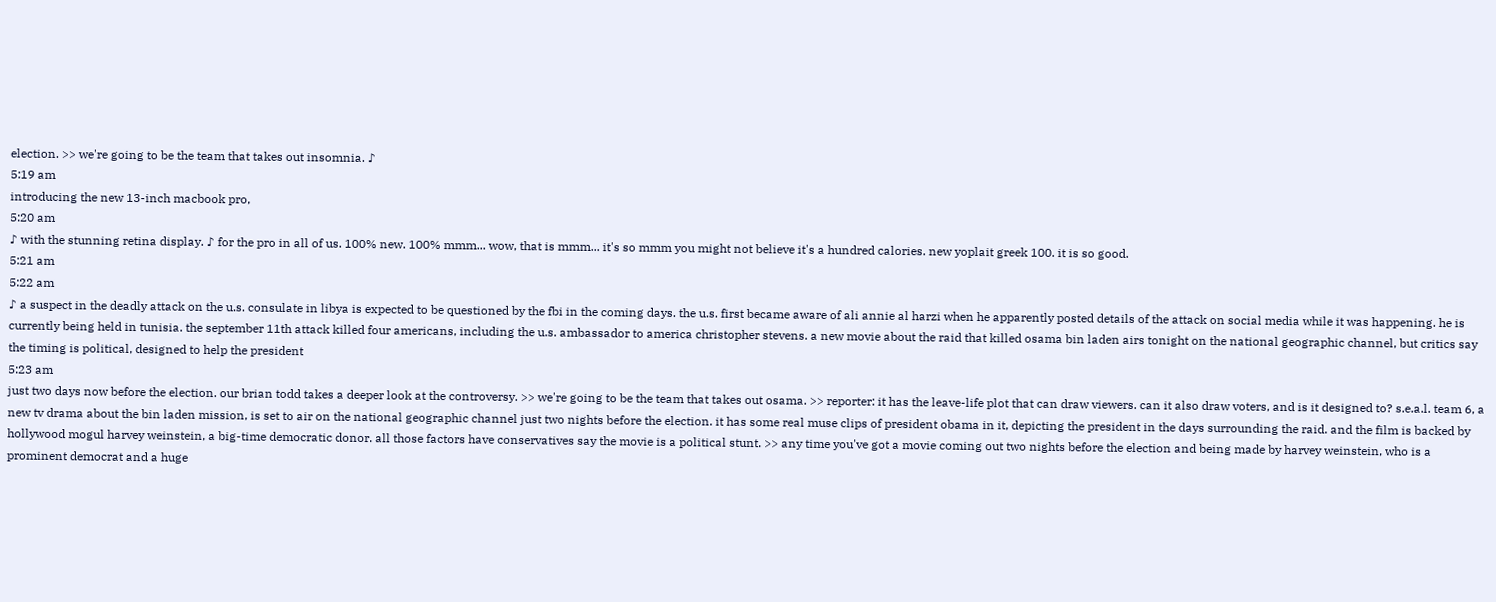election. >> we're going to be the team that takes out insomnia. ♪
5:19 am
introducing the new 13-inch macbook pro,
5:20 am
♪ with the stunning retina display. ♪ for the pro in all of us. 100% new. 100% mmm... wow, that is mmm... it's so mmm you might not believe it's a hundred calories. new yoplait greek 100. it is so good.
5:21 am
5:22 am
♪ a suspect in the deadly attack on the u.s. consulate in libya is expected to be questioned by the fbi in the coming days. the u.s. first became aware of ali annie al harzi when he apparently posted details of the attack on social media while it was happening. he is currently being held in tunisia. the september 11th attack killed four americans, including the u.s. ambassador to america christopher stevens. a new movie about the raid that killed osama bin laden airs tonight on the national geographic channel, but critics say the timing is political, designed to help the president
5:23 am
just two days now before the election. our brian todd takes a deeper look at the controversy. >> we're going to be the team that takes out osama. >> reporter: it has the leave-life plot that can draw viewers. can it also draw voters, and is it designed to? s.e.a.l. team 6, a new tv drama about the bin laden mission, is set to air on the national geographic channel just two nights before the election. it has some real muse clips of president obama in it, depicting the president in the days surrounding the raid. and the film is backed by hollywood mogul harvey weinstein, a big-time democratic donor. all those factors have conservatives say the movie is a political stunt. >> any time you've got a movie coming out two nights before the election and being made by harvey weinstein, who is a prominent democrat and a huge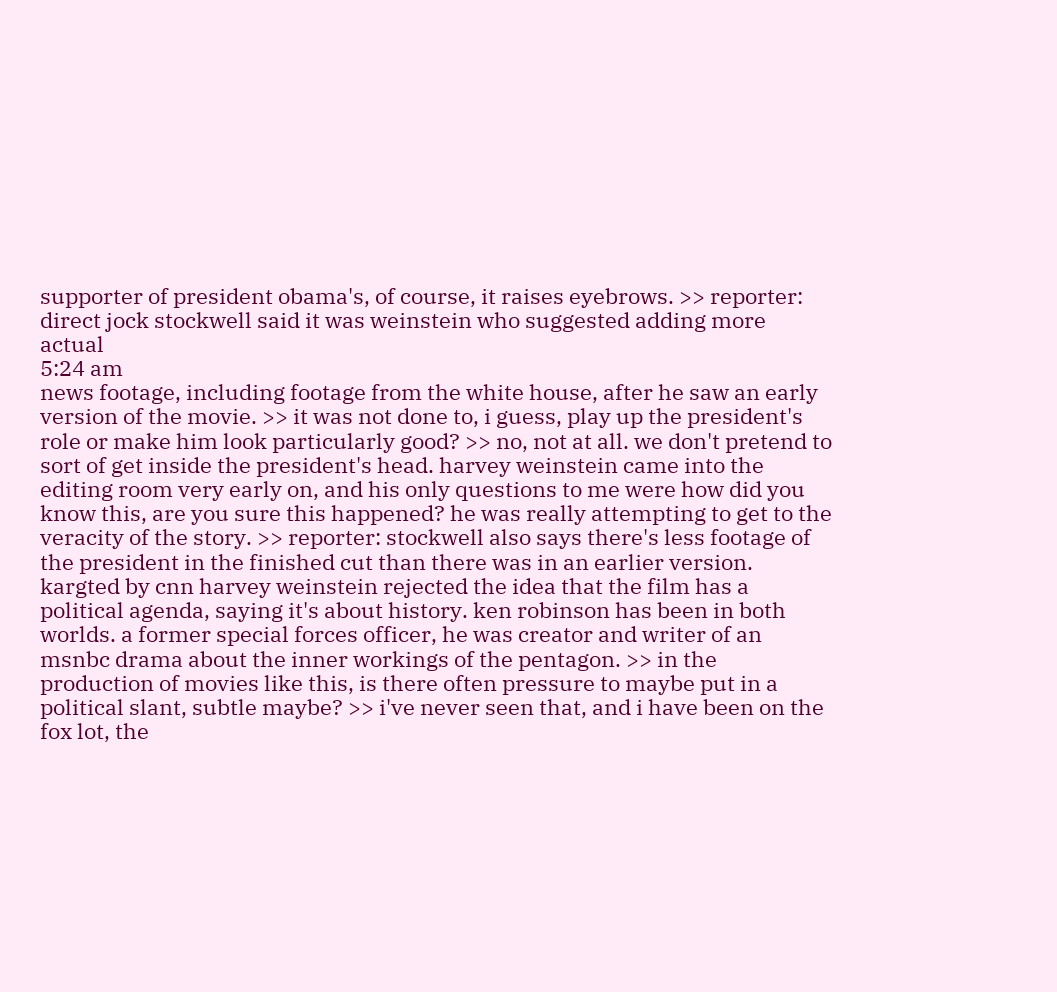supporter of president obama's, of course, it raises eyebrows. >> reporter: direct jock stockwell said it was weinstein who suggested adding more actual
5:24 am
news footage, including footage from the white house, after he saw an early version of the movie. >> it was not done to, i guess, play up the president's role or make him look particularly good? >> no, not at all. we don't pretend to sort of get inside the president's head. harvey weinstein came into the editing room very early on, and his only questions to me were how did you know this, are you sure this happened? he was really attempting to get to the veracity of the story. >> reporter: stockwell also says there's less footage of the president in the finished cut than there was in an earlier version. kargted by cnn harvey weinstein rejected the idea that the film has a political agenda, saying it's about history. ken robinson has been in both worlds. a former special forces officer, he was creator and writer of an msnbc drama about the inner workings of the pentagon. >> in the production of movies like this, is there often pressure to maybe put in a political slant, subtle maybe? >> i've never seen that, and i have been on the fox lot, the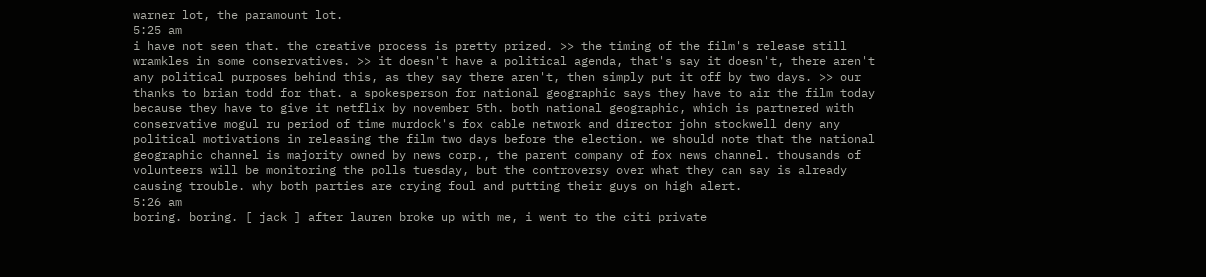warner lot, the paramount lot.
5:25 am
i have not seen that. the creative process is pretty prized. >> the timing of the film's release still wramkles in some conservatives. >> it doesn't have a political agenda, that's say it doesn't, there aren't any political purposes behind this, as they say there aren't, then simply put it off by two days. >> our thanks to brian todd for that. a spokesperson for national geographic says they have to air the film today because they have to give it netflix by november 5th. both national geographic, which is partnered with conservative mogul ru period of time murdock's fox cable network and director john stockwell deny any political motivations in releasing the film two days before the election. we should note that the national geographic channel is majority owned by news corp., the parent company of fox news channel. thousands of volunteers will be monitoring the polls tuesday, but the controversy over what they can say is already causing trouble. why both parties are crying foul and putting their guys on high alert.
5:26 am
boring. boring. [ jack ] after lauren broke up with me, i went to the citi private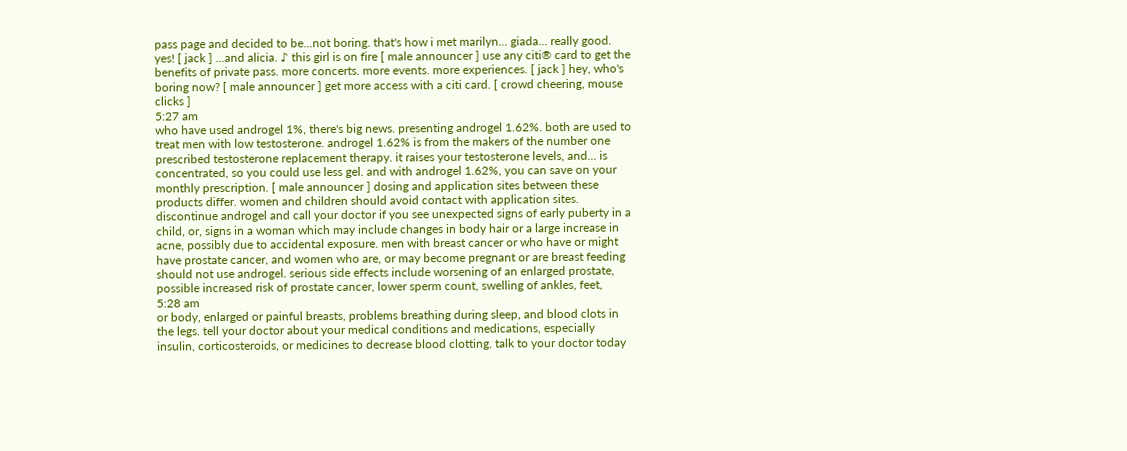pass page and decided to be...not boring. that's how i met marilyn... giada... really good. yes! [ jack ] ...and alicia. ♪ this girl is on fire [ male announcer ] use any citi® card to get the benefits of private pass. more concerts. more events. more experiences. [ jack ] hey, who's boring now? [ male announcer ] get more access with a citi card. [ crowd cheering, mouse clicks ]
5:27 am
who have used androgel 1%, there's big news. presenting androgel 1.62%. both are used to treat men with low testosterone. androgel 1.62% is from the makers of the number one prescribed testosterone replacement therapy. it raises your testosterone levels, and... is concentrated, so you could use less gel. and with androgel 1.62%, you can save on your monthly prescription. [ male announcer ] dosing and application sites between these products differ. women and children should avoid contact with application sites. discontinue androgel and call your doctor if you see unexpected signs of early puberty in a child, or, signs in a woman which may include changes in body hair or a large increase in acne, possibly due to accidental exposure. men with breast cancer or who have or might have prostate cancer, and women who are, or may become pregnant or are breast feeding should not use androgel. serious side effects include worsening of an enlarged prostate, possible increased risk of prostate cancer, lower sperm count, swelling of ankles, feet,
5:28 am
or body, enlarged or painful breasts, problems breathing during sleep, and blood clots in the legs. tell your doctor about your medical conditions and medications, especially insulin, corticosteroids, or medicines to decrease blood clotting. talk to your doctor today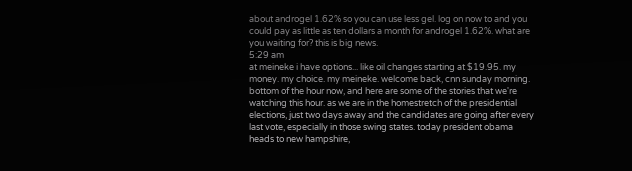about androgel 1.62% so you can use less gel. log on now to and you could pay as little as ten dollars a month for androgel 1.62%. what are you waiting for? this is big news.
5:29 am
at meineke i have options... like oil changes starting at $19.95. my money. my choice. my meineke. welcome back, cnn sunday morning. bottom of the hour now, and here are some of the stories that we're watching this hour. as we are in the homestretch of the presidential elections, just two days away and the candidates are going after every last vote, especially in those swing states. today president obama heads to new hampshire,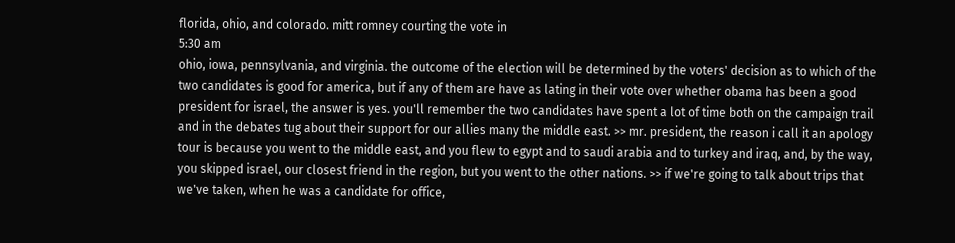florida, ohio, and colorado. mitt romney courting the vote in
5:30 am
ohio, iowa, pennsylvania, and virginia. the outcome of the election will be determined by the voters' decision as to which of the two candidates is good for america, but if any of them are have as lating in their vote over whether obama has been a good president for israel, the answer is yes. you'll remember the two candidates have spent a lot of time both on the campaign trail and in the debates tug about their support for our allies many the middle east. >> mr. president, the reason i call it an apology tour is because you went to the middle east, and you flew to egypt and to saudi arabia and to turkey and iraq, and, by the way, you skipped israel, our closest friend in the region, but you went to the other nations. >> if we're going to talk about trips that we've taken, when he was a candidate for office,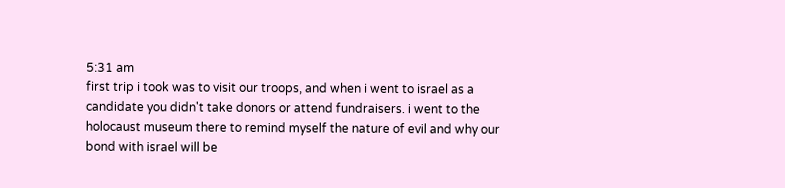5:31 am
first trip i took was to visit our troops, and when i went to israel as a candidate you didn't take donors or attend fundraisers. i went to the holocaust museum there to remind myself the nature of evil and why our bond with israel will be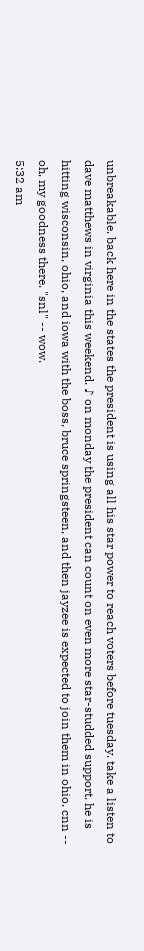unbreakable. back here in the states the president is using all his star power to reach voters before tuesday. take a listen to dave matthews in virginia this weekend. ♪ on monday the president can count on even more star-studded support. he is hitting wisconsin, ohio, and iowa with the boss, bruce springsteen, and then jayzee is expected to join them in ohio. cnn -- oh, my goodness there. "snl" -- wow.
5:32 am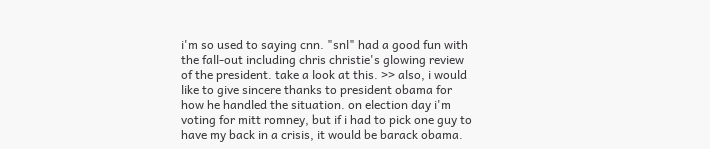i'm so used to saying cnn. "snl" had a good fun with the fall-out including chris christie's glowing review of the president. take a look at this. >> also, i would like to give sincere thanks to president obama for how he handled the situation. on election day i'm voting for mitt romney, but if i had to pick one guy to have my back in a crisis, it would be barack obama.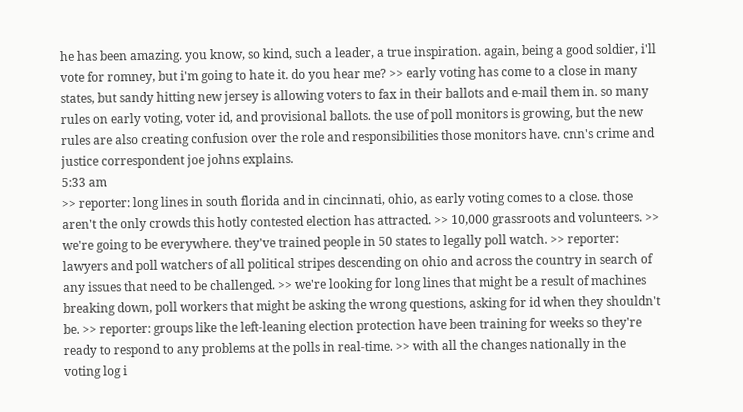he has been amazing. you know, so kind, such a leader, a true inspiration. again, being a good soldier, i'll vote for romney, but i'm going to hate it. do you hear me? >> early voting has come to a close in many states, but sandy hitting new jersey is allowing voters to fax in their ballots and e-mail them in. so many rules on early voting, voter id, and provisional ballots. the use of poll monitors is growing, but the new rules are also creating confusion over the role and responsibilities those monitors have. cnn's crime and justice correspondent joe johns explains.
5:33 am
>> reporter: long lines in south florida and in cincinnati, ohio, as early voting comes to a close. those aren't the only crowds this hotly contested election has attracted. >> 10,000 grassroots and volunteers. >> we're going to be everywhere. they've trained people in 50 states to legally poll watch. >> reporter: lawyers and poll watchers of all political stripes descending on ohio and across the country in search of any issues that need to be challenged. >> we're looking for long lines that might be a result of machines breaking down, poll workers that might be asking the wrong questions, asking for id when they shouldn't be. >> reporter: groups like the left-leaning election protection have been training for weeks so they're ready to respond to any problems at the polls in real-time. >> with all the changes nationally in the voting log i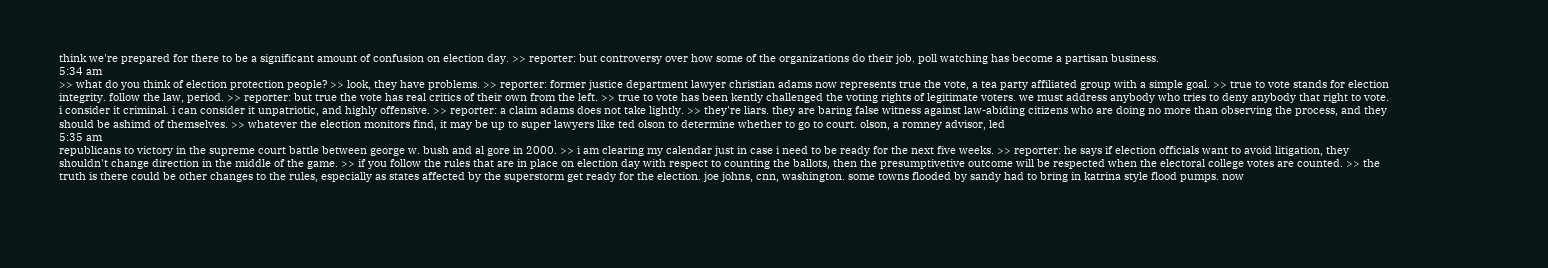think we're prepared for there to be a significant amount of confusion on election day. >> reporter: but controversy over how some of the organizations do their job. poll watching has become a partisan business.
5:34 am
>> what do you think of election protection people? >> look, they have problems. >> reporter: former justice department lawyer christian adams now represents true the vote, a tea party affiliated group with a simple goal. >> true to vote stands for election integrity. follow the law, period. >> reporter: but true the vote has real critics of their own from the left. >> true to vote has been kently challenged the voting rights of legitimate voters. we must address anybody who tries to deny anybody that right to vote. i consider it criminal. i can consider it unpatriotic, and highly offensive. >> reporter: a claim adams does not take lightly. >> they're liars. they are baring false witness against law-abiding citizens who are doing no more than observing the process, and they should be ashimd of themselves. >> whatever the election monitors find, it may be up to super lawyers like ted olson to determine whether to go to court. olson, a romney advisor, led
5:35 am
republicans to victory in the supreme court battle between george w. bush and al gore in 2000. >> i am clearing my calendar just in case i need to be ready for the next five weeks. >> reporter: he says if election officials want to avoid litigation, they shouldn't change direction in the middle of the game. >> if you follow the rules that are in place on election day with respect to counting the ballots, then the presumptivetive outcome will be respected when the electoral college votes are counted. >> the truth is there could be other changes to the rules, especially as states affected by the superstorm get ready for the election. joe johns, cnn, washington. some towns flooded by sandy had to bring in katrina style flood pumps. now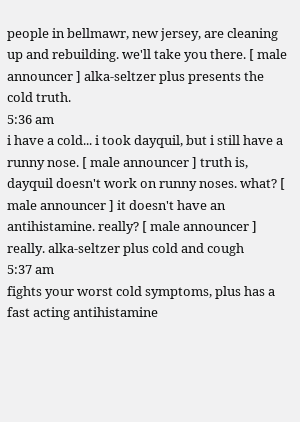people in bellmawr, new jersey, are cleaning up and rebuilding. we'll take you there. [ male announcer ] alka-seltzer plus presents the cold truth.
5:36 am
i have a cold... i took dayquil, but i still have a runny nose. [ male announcer ] truth is, dayquil doesn't work on runny noses. what? [ male announcer ] it doesn't have an antihistamine. really? [ male announcer ] really. alka-seltzer plus cold and cough
5:37 am
fights your worst cold symptoms, plus has a fast acting antihistamine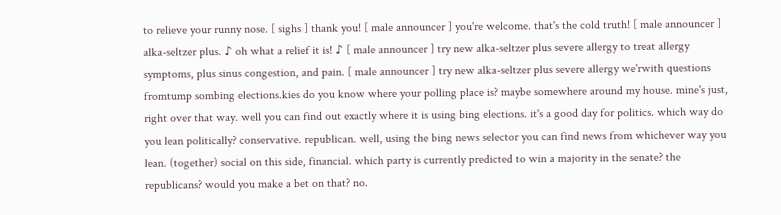to relieve your runny nose. [ sighs ] thank you! [ male announcer ] you're welcome. that's the cold truth! [ male announcer ] alka-seltzer plus. ♪ oh what a relief it is! ♪ [ male announcer ] try new alka-seltzer plus severe allergy to treat allergy symptoms, plus sinus congestion, and pain. [ male announcer ] try new alka-seltzer plus severe allergy we'rwith questions fromtump sombing elections.kies do you know where your polling place is? maybe somewhere around my house. mine's just, right over that way. well you can find out exactly where it is using bing elections. it's a good day for politics. which way do you lean politically? conservative. republican. well, using the bing news selector you can find news from whichever way you lean. (together) social on this side, financial. which party is currently predicted to win a majority in the senate? the republicans? would you make a bet on that? no.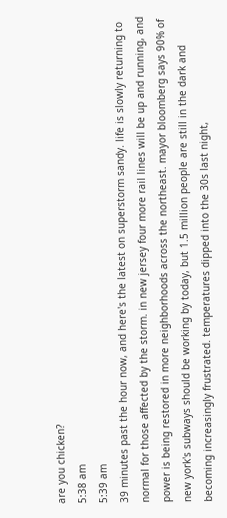are you chicken?
5:38 am
5:39 am
39 minutes past the hour now, and here's the latest on superstorm sandy. life is slowly returning to normal for those affected by the storm. in new jersey four more rail lines will be up and running, and power is being restored in more neighborhoods across the northeast. mayor bloomberg says 90% of new york's subways should be working by today, but 1.5 million people are still in the dark and becoming increasingly frustrated. temperatures dipped into the 30s last night,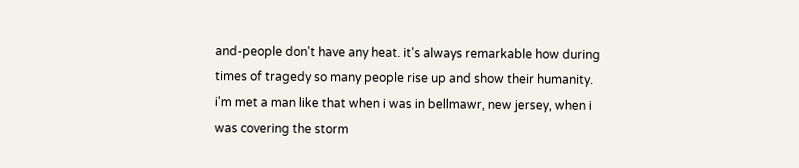and-people don't have any heat. it's always remarkable how during times of tragedy so many people rise up and show their humanity. i'm met a man like that when i was in bellmawr, new jersey, when i was covering the storm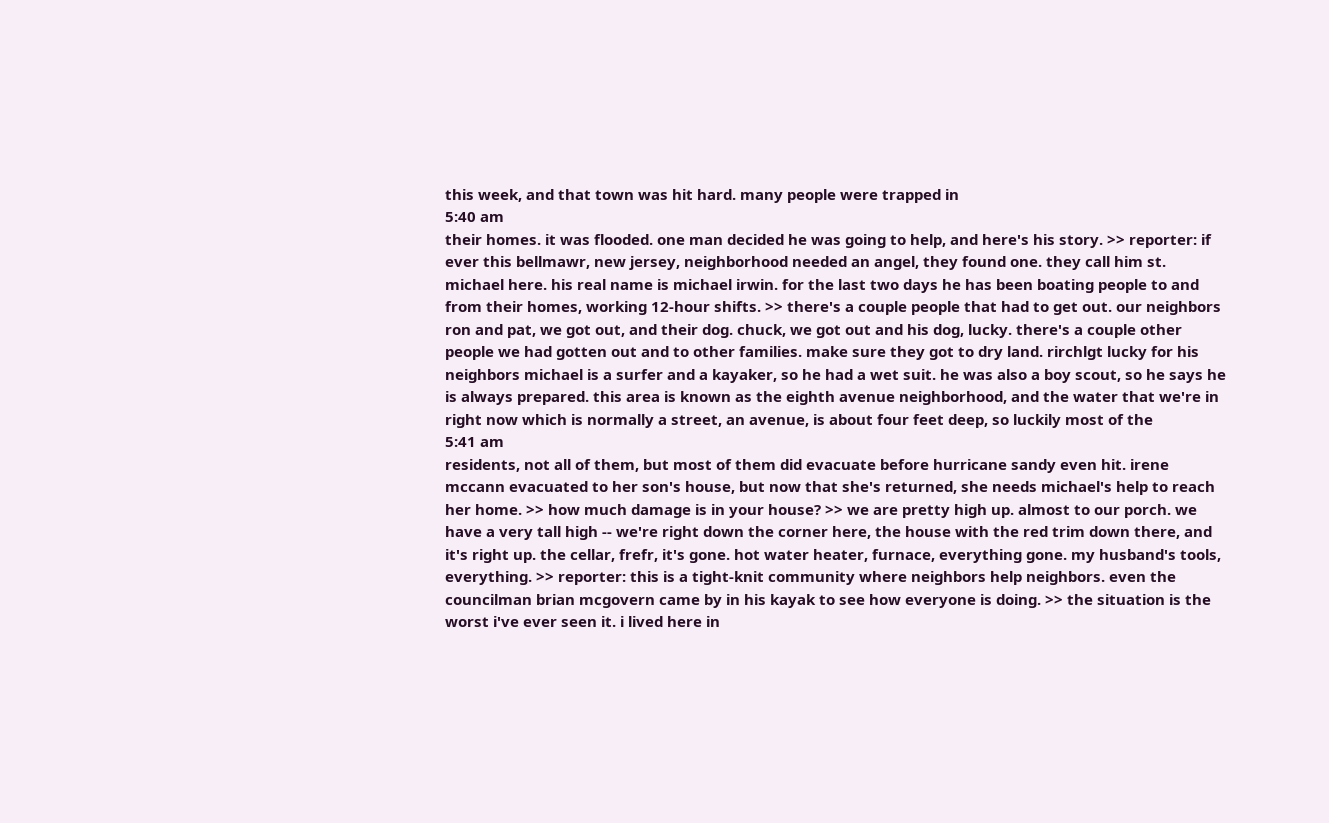this week, and that town was hit hard. many people were trapped in
5:40 am
their homes. it was flooded. one man decided he was going to help, and here's his story. >> reporter: if ever this bellmawr, new jersey, neighborhood needed an angel, they found one. they call him st. michael here. his real name is michael irwin. for the last two days he has been boating people to and from their homes, working 12-hour shifts. >> there's a couple people that had to get out. our neighbors ron and pat, we got out, and their dog. chuck, we got out and his dog, lucky. there's a couple other people we had gotten out and to other families. make sure they got to dry land. rirchlgt lucky for his neighbors michael is a surfer and a kayaker, so he had a wet suit. he was also a boy scout, so he says he is always prepared. this area is known as the eighth avenue neighborhood, and the water that we're in right now which is normally a street, an avenue, is about four feet deep, so luckily most of the
5:41 am
residents, not all of them, but most of them did evacuate before hurricane sandy even hit. irene mccann evacuated to her son's house, but now that she's returned, she needs michael's help to reach her home. >> how much damage is in your house? >> we are pretty high up. almost to our porch. we have a very tall high -- we're right down the corner here, the house with the red trim down there, and it's right up. the cellar, frefr, it's gone. hot water heater, furnace, everything gone. my husband's tools, everything. >> reporter: this is a tight-knit community where neighbors help neighbors. even the councilman brian mcgovern came by in his kayak to see how everyone is doing. >> the situation is the worst i've ever seen it. i lived here in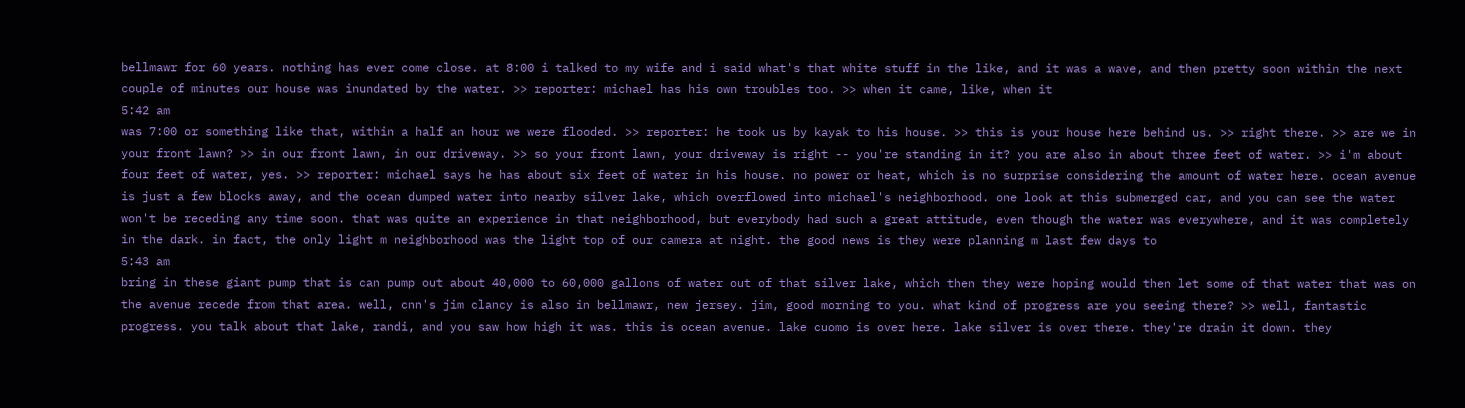bellmawr for 60 years. nothing has ever come close. at 8:00 i talked to my wife and i said what's that white stuff in the like, and it was a wave, and then pretty soon within the next couple of minutes our house was inundated by the water. >> reporter: michael has his own troubles too. >> when it came, like, when it
5:42 am
was 7:00 or something like that, within a half an hour we were flooded. >> reporter: he took us by kayak to his house. >> this is your house here behind us. >> right there. >> are we in your front lawn? >> in our front lawn, in our driveway. >> so your front lawn, your driveway is right -- you're standing in it? you are also in about three feet of water. >> i'm about four feet of water, yes. >> reporter: michael says he has about six feet of water in his house. no power or heat, which is no surprise considering the amount of water here. ocean avenue is just a few blocks away, and the ocean dumped water into nearby silver lake, which overflowed into michael's neighborhood. one look at this submerged car, and you can see the water won't be receding any time soon. that was quite an experience in that neighborhood, but everybody had such a great attitude, even though the water was everywhere, and it was completely in the dark. in fact, the only light m neighborhood was the light top of our camera at night. the good news is they were planning m last few days to
5:43 am
bring in these giant pump that is can pump out about 40,000 to 60,000 gallons of water out of that silver lake, which then they were hoping would then let some of that water that was on the avenue recede from that area. well, cnn's jim clancy is also in bellmawr, new jersey. jim, good morning to you. what kind of progress are you seeing there? >> well, fantastic progress. you talk about that lake, randi, and you saw how high it was. this is ocean avenue. lake cuomo is over here. lake silver is over there. they're drain it down. they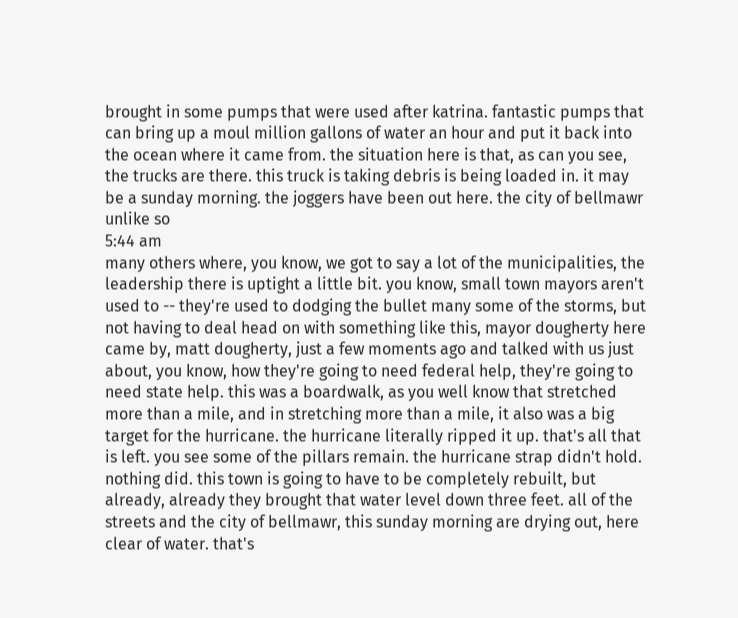brought in some pumps that were used after katrina. fantastic pumps that can bring up a moul million gallons of water an hour and put it back into the ocean where it came from. the situation here is that, as can you see, the trucks are there. this truck is taking debris is being loaded in. it may be a sunday morning. the joggers have been out here. the city of bellmawr unlike so
5:44 am
many others where, you know, we got to say a lot of the municipalities, the leadership there is uptight a little bit. you know, small town mayors aren't used to -- they're used to dodging the bullet many some of the storms, but not having to deal head on with something like this, mayor dougherty here came by, matt dougherty, just a few moments ago and talked with us just about, you know, how they're going to need federal help, they're going to need state help. this was a boardwalk, as you well know that stretched more than a mile, and in stretching more than a mile, it also was a big target for the hurricane. the hurricane literally ripped it up. that's all that is left. you see some of the pillars remain. the hurricane strap didn't hold. nothing did. this town is going to have to be completely rebuilt, but already, already they brought that water level down three feet. all of the streets and the city of bellmawr, this sunday morning are drying out, here clear of water. that's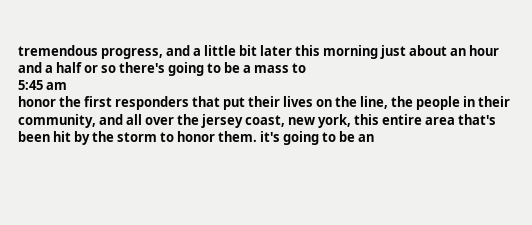tremendous progress, and a little bit later this morning just about an hour and a half or so there's going to be a mass to
5:45 am
honor the first responders that put their lives on the line, the people in their community, and all over the jersey coast, new york, this entire area that's been hit by the storm to honor them. it's going to be an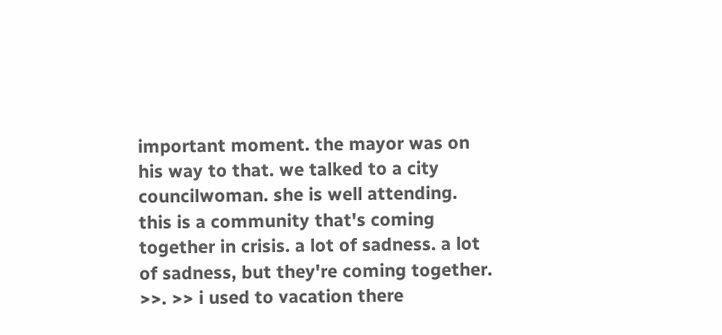important moment. the mayor was on his way to that. we talked to a city councilwoman. she is well attending. this is a community that's coming together in crisis. a lot of sadness. a lot of sadness, but they're coming together. >>. >> i used to vacation there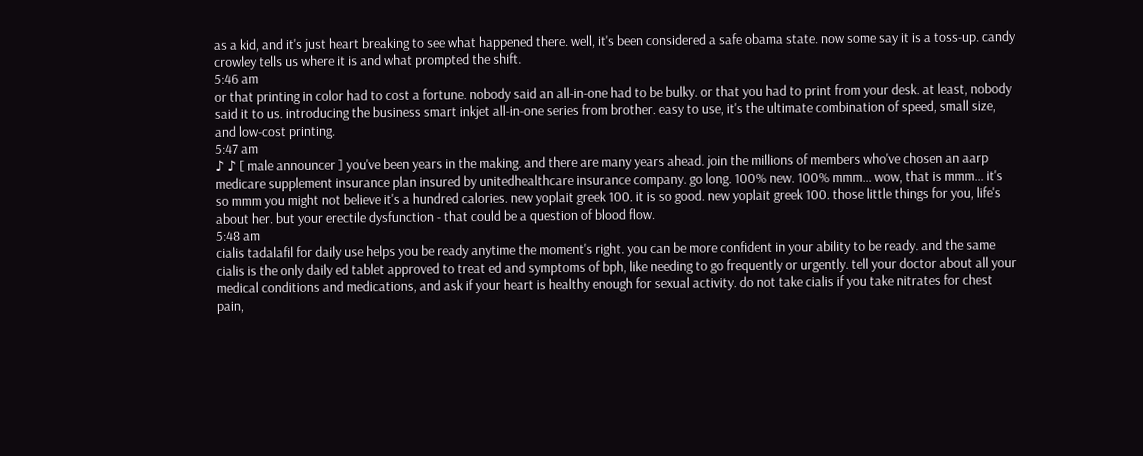as a kid, and it's just heart breaking to see what happened there. well, it's been considered a safe obama state. now some say it is a toss-up. candy crowley tells us where it is and what prompted the shift.
5:46 am
or that printing in color had to cost a fortune. nobody said an all-in-one had to be bulky. or that you had to print from your desk. at least, nobody said it to us. introducing the business smart inkjet all-in-one series from brother. easy to use, it's the ultimate combination of speed, small size, and low-cost printing.
5:47 am
♪ ♪ [ male announcer ] you've been years in the making. and there are many years ahead. join the millions of members who've chosen an aarp medicare supplement insurance plan insured by unitedhealthcare insurance company. go long. 100% new. 100% mmm... wow, that is mmm... it's so mmm you might not believe it's a hundred calories. new yoplait greek 100. it is so good. new yoplait greek 100. those little things for you, life's about her. but your erectile dysfunction - that could be a question of blood flow.
5:48 am
cialis tadalafil for daily use helps you be ready anytime the moment's right. you can be more confident in your ability to be ready. and the same cialis is the only daily ed tablet approved to treat ed and symptoms of bph, like needing to go frequently or urgently. tell your doctor about all your medical conditions and medications, and ask if your heart is healthy enough for sexual activity. do not take cialis if you take nitrates for chest pain,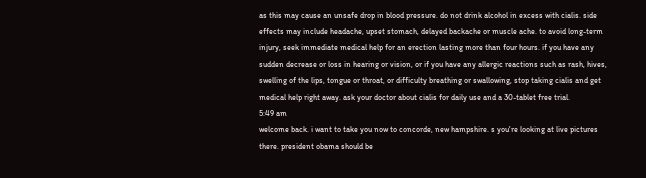as this may cause an unsafe drop in blood pressure. do not drink alcohol in excess with cialis. side effects may include headache, upset stomach, delayed backache or muscle ache. to avoid long-term injury, seek immediate medical help for an erection lasting more than four hours. if you have any sudden decrease or loss in hearing or vision, or if you have any allergic reactions such as rash, hives, swelling of the lips, tongue or throat, or difficulty breathing or swallowing, stop taking cialis and get medical help right away. ask your doctor about cialis for daily use and a 30-tablet free trial.
5:49 am
welcome back. i want to take you now to concorde, new hampshire. s you're looking at live pictures there. president obama should be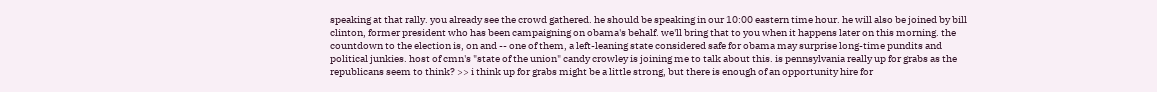speaking at that rally. you already see the crowd gathered. he should be speaking in our 10:00 eastern time hour. he will also be joined by bill clinton, former president who has been campaigning on obama's behalf. we'll bring that to you when it happens later on this morning. the countdown to the election is, on and -- one of them, a left-leaning state considered safe for obama may surprise long-time pundits and political junkies. host of cmn's "state of the union" candy crowley is joining me to talk about this. is pennsylvania really up for grabs as the republicans seem to think? >> i think up for grabs might be a little strong, but there is enough of an opportunity hire for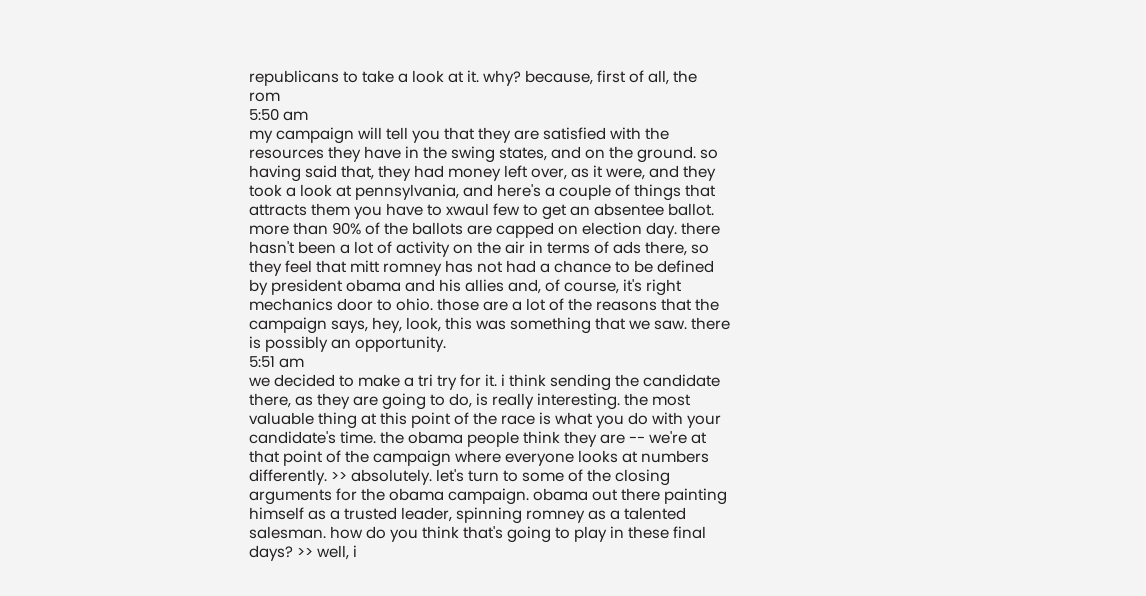republicans to take a look at it. why? because, first of all, the rom
5:50 am
my campaign will tell you that they are satisfied with the resources they have in the swing states, and on the ground. so having said that, they had money left over, as it were, and they took a look at pennsylvania, and here's a couple of things that attracts them you have to xwaul few to get an absentee ballot. more than 90% of the ballots are capped on election day. there hasn't been a lot of activity on the air in terms of ads there, so they feel that mitt romney has not had a chance to be defined by president obama and his allies and, of course, it's right mechanics door to ohio. those are a lot of the reasons that the campaign says, hey, look, this was something that we saw. there is possibly an opportunity.
5:51 am
we decided to make a tri try for it. i think sending the candidate there, as they are going to do, is really interesting. the most valuable thing at this point of the race is what you do with your candidate's time. the obama people think they are -- we're at that point of the campaign where everyone looks at numbers differently. >> absolutely. let's turn to some of the closing arguments for the obama campaign. obama out there painting himself as a trusted leader, spinning romney as a talented salesman. how do you think that's going to play in these final days? >> well, i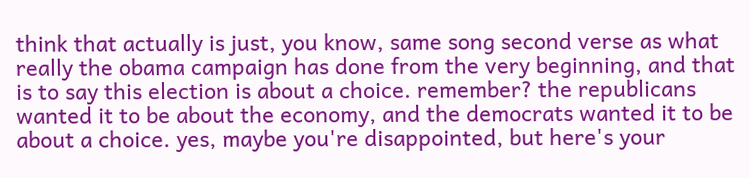think that actually is just, you know, same song second verse as what really the obama campaign has done from the very beginning, and that is to say this election is about a choice. remember? the republicans wanted it to be about the economy, and the democrats wanted it to be about a choice. yes, maybe you're disappointed, but here's your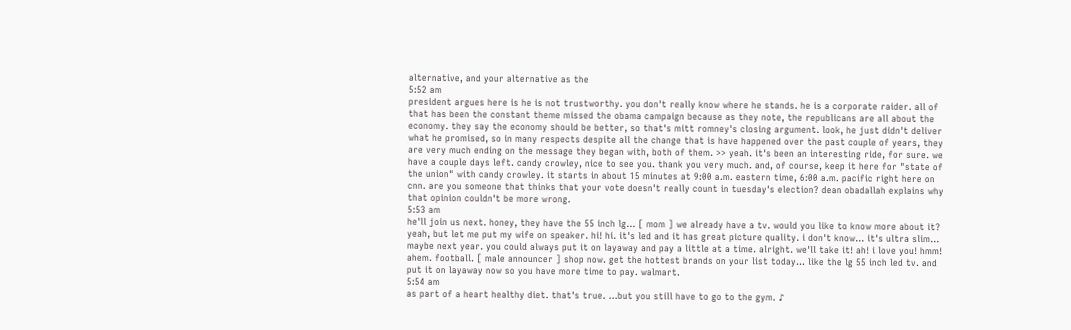alternative, and your alternative as the
5:52 am
president argues here is he is not trustworthy. you don't really know where he stands. he is a corporate raider. all of that has been the constant theme missed the obama campaign because as they note, the republicans are all about the economy. they say the economy should be better, so that's mitt romney's closing argument. look, he just didn't deliver what he promised, so in many respects despite all the change that is have happened over the past couple of years, they are very much ending on the message they began with, both of them. >> yeah. it's been an interesting ride, for sure. we have a couple days left. candy crowley, nice to see you. thank you very much. and, of course, keep it here for "state of the union" with candy crowley. it starts in about 15 minutes at 9:00 a.m. eastern time, 6:00 a.m. pacific right here on cnn. are you someone that thinks that your vote doesn't really count in tuesday's election? dean obadallah explains why that opinion couldn't be more wrong.
5:53 am
he'll join us next. honey, they have the 55 inch lg... [ mom ] we already have a tv. would you like to know more about it? yeah, but let me put my wife on speaker. hi! hi. it's led and it has great picture quality. i don't know... it's ultra slim... maybe next year. you could always put it on layaway and pay a little at a time. alright. we'll take it! ah! i love you! hmm! ahem. football. [ male announcer ] shop now. get the hottest brands on your list today... like the lg 55 inch led tv. and put it on layaway now so you have more time to pay. walmart.
5:54 am
as part of a heart healthy diet. that's true. ...but you still have to go to the gym. ♪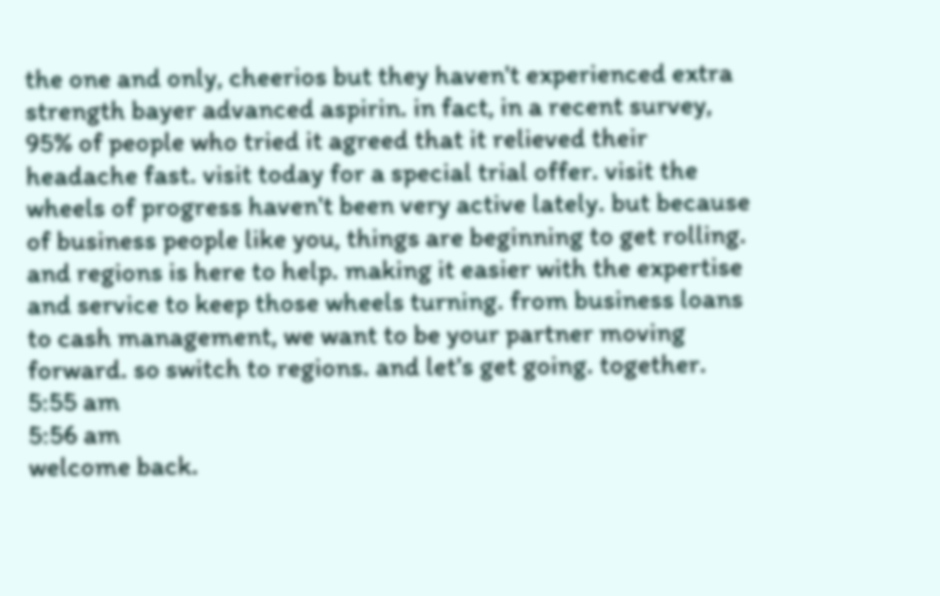the one and only, cheerios but they haven't experienced extra strength bayer advanced aspirin. in fact, in a recent survey, 95% of people who tried it agreed that it relieved their headache fast. visit today for a special trial offer. visit the wheels of progress haven't been very active lately. but because of business people like you, things are beginning to get rolling. and regions is here to help. making it easier with the expertise and service to keep those wheels turning. from business loans to cash management, we want to be your partner moving forward. so switch to regions. and let's get going. together.
5:55 am
5:56 am
welcome back.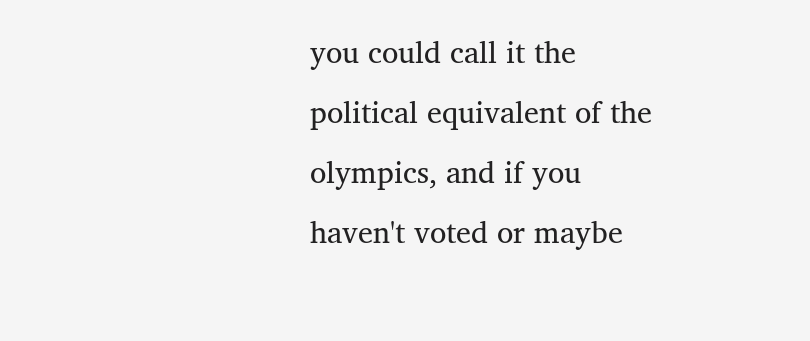you could call it the political equivalent of the olympics, and if you haven't voted or maybe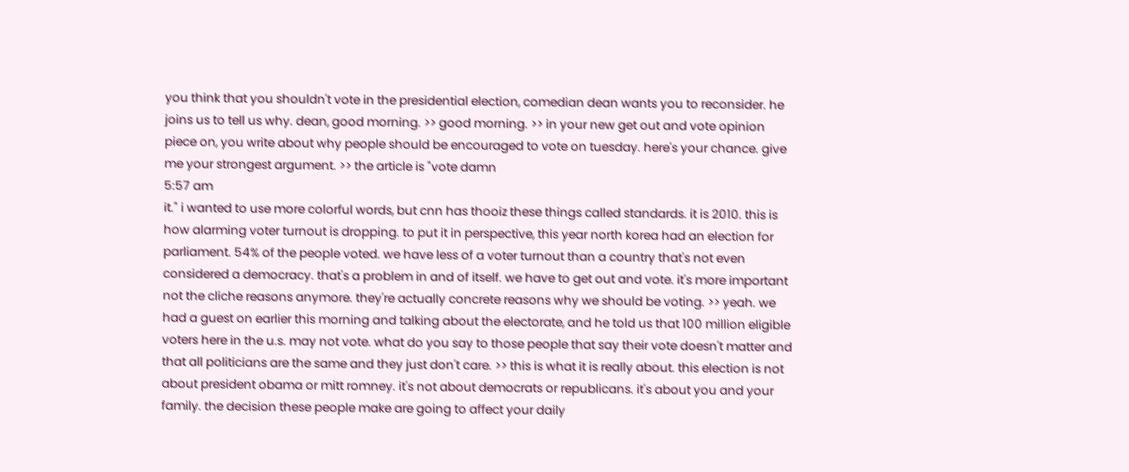you think that you shouldn't vote in the presidential election, comedian dean wants you to reconsider. he joins us to tell us why. dean, good morning. >> good morning. >> in your new get out and vote opinion piece on, you write about why people should be encouraged to vote on tuesday. here's your chance. give me your strongest argument. >> the article is "vote damn
5:57 am
it." i wanted to use more colorful words, but cnn has thooiz these things called standards. it is 2010. this is how alarming voter turnout is dropping. to put it in perspective, this year north korea had an election for parliament. 54% of the people voted. we have less of a voter turnout than a country that's not even considered a democracy. that's a problem in and of itself. we have to get out and vote. it's more important not the cliche reasons anymore. they're actually concrete reasons why we should be voting. >> yeah. we had a guest on earlier this morning and talking about the electorate, and he told us that 100 million eligible voters here in the u.s. may not vote. what do you say to those people that say their vote doesn't matter and that all politicians are the same and they just don't care. >> this is what it is really about. this election is not about president obama or mitt romney. it's not about democrats or republicans. it's about you and your family. the decision these people make are going to affect your daily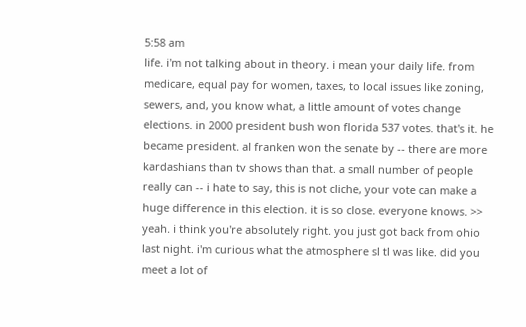5:58 am
life. i'm not talking about in theory. i mean your daily life. from medicare, equal pay for women, taxes, to local issues like zoning, sewers, and, you know what, a little amount of votes change elections. in 2000 president bush won florida 537 votes. that's it. he became president. al franken won the senate by -- there are more kardashians than tv shows than that. a small number of people really can -- i hate to say, this is not cliche, your vote can make a huge difference in this election. it is so close. everyone knows. >> yeah. i think you're absolutely right. you just got back from ohio last night. i'm curious what the atmosphere sl tl was like. did you meet a lot of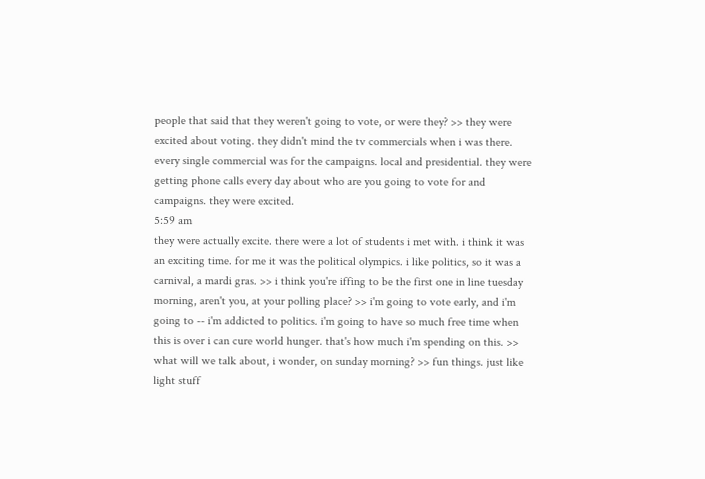people that said that they weren't going to vote, or were they? >> they were excited about voting. they didn't mind the tv commercials when i was there. every single commercial was for the campaigns. local and presidential. they were getting phone calls every day about who are you going to vote for and campaigns. they were excited.
5:59 am
they were actually excite. there were a lot of students i met with. i think it was an exciting time. for me it was the political olympics. i like politics, so it was a carnival, a mardi gras. >> i think you're iffing to be the first one in line tuesday morning, aren't you, at your polling place? >> i'm going to vote early, and i'm going to -- i'm addicted to politics. i'm going to have so much free time when this is over i can cure world hunger. that's how much i'm spending on this. >> what will we talk about, i wonder, on sunday morning? >> fun things. just like light stuff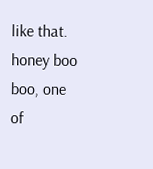like that. honey boo boo, one of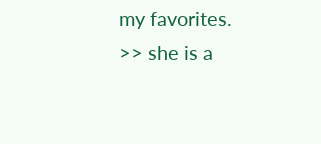my favorites. >> she is a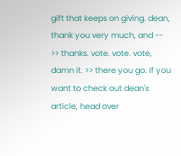gift that keeps on giving. dean, thank you very much, and -- >> thanks. vote. vote. vote, damn it. >> there you go. if you want to check out dean's article, head over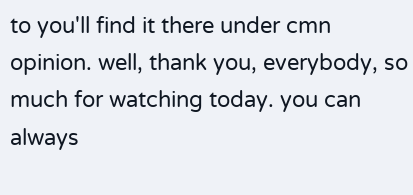to you'll find it there under cmn opinion. well, thank you, everybody, so much for watching today. you can always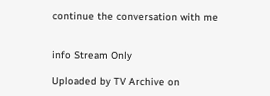continue the conversation with me


info Stream Only

Uploaded by TV Archive on